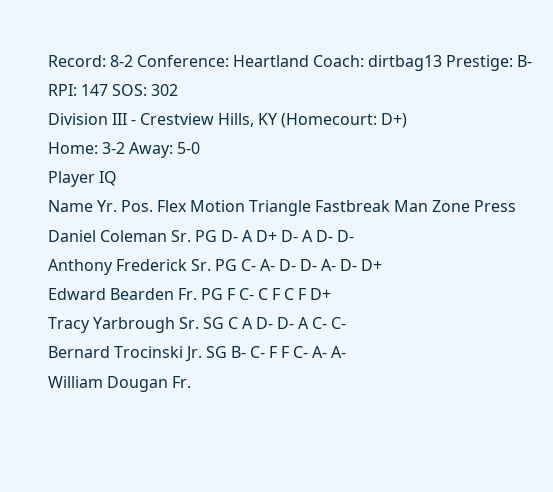Record: 8-2 Conference: Heartland Coach: dirtbag13 Prestige: B- RPI: 147 SOS: 302
Division III - Crestview Hills, KY (Homecourt: D+)
Home: 3-2 Away: 5-0
Player IQ
Name Yr. Pos. Flex Motion Triangle Fastbreak Man Zone Press
Daniel Coleman Sr. PG D- A D+ D- A D- D-
Anthony Frederick Sr. PG C- A- D- D- A- D- D+
Edward Bearden Fr. PG F C- C F C F D+
Tracy Yarbrough Sr. SG C A D- D- A C- C-
Bernard Trocinski Jr. SG B- C- F F C- A- A-
William Dougan Fr.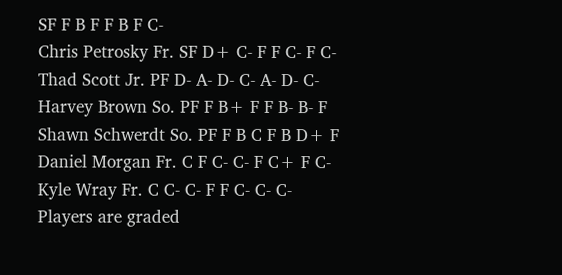SF F B F F B F C-
Chris Petrosky Fr. SF D+ C- F F C- F C-
Thad Scott Jr. PF D- A- D- C- A- D- C-
Harvey Brown So. PF F B+ F F B- B- F
Shawn Schwerdt So. PF F B C F B D+ F
Daniel Morgan Fr. C F C- C- F C+ F C-
Kyle Wray Fr. C C- C- F F C- C- C-
Players are graded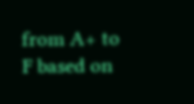from A+ to F based on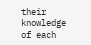their knowledge of each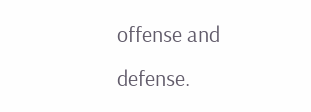offense and defense.